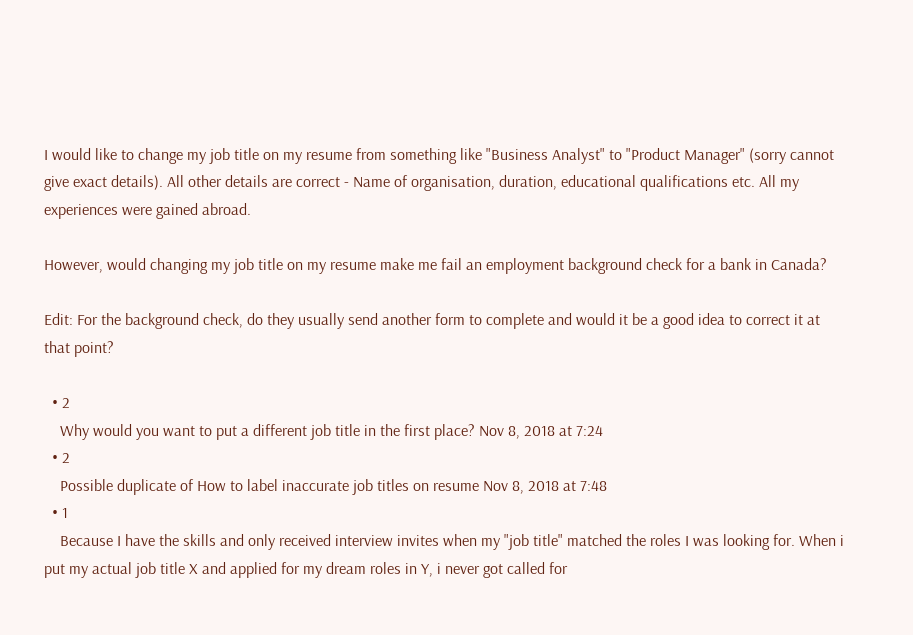I would like to change my job title on my resume from something like "Business Analyst" to "Product Manager" (sorry cannot give exact details). All other details are correct - Name of organisation, duration, educational qualifications etc. All my experiences were gained abroad.

However, would changing my job title on my resume make me fail an employment background check for a bank in Canada?

Edit: For the background check, do they usually send another form to complete and would it be a good idea to correct it at that point?

  • 2
    Why would you want to put a different job title in the first place? Nov 8, 2018 at 7:24
  • 2
    Possible duplicate of How to label inaccurate job titles on resume Nov 8, 2018 at 7:48
  • 1
    Because I have the skills and only received interview invites when my "job title" matched the roles I was looking for. When i put my actual job title X and applied for my dream roles in Y, i never got called for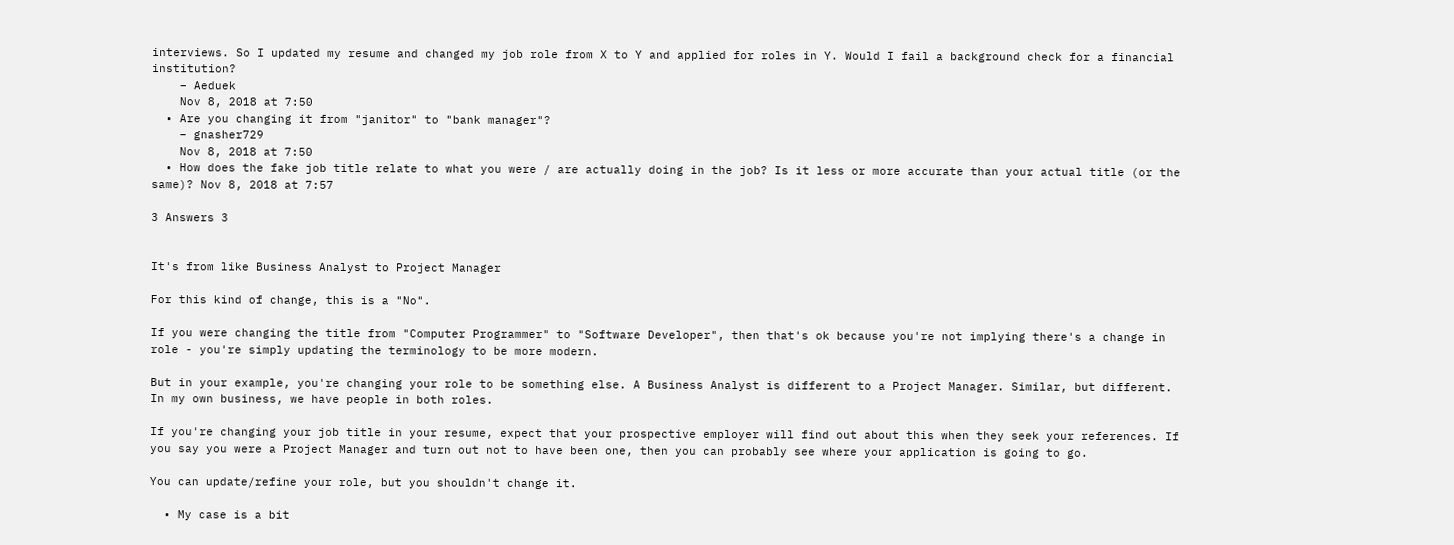interviews. So I updated my resume and changed my job role from X to Y and applied for roles in Y. Would I fail a background check for a financial institution?
    – Aeduek
    Nov 8, 2018 at 7:50
  • Are you changing it from "janitor" to "bank manager"?
    – gnasher729
    Nov 8, 2018 at 7:50
  • How does the fake job title relate to what you were / are actually doing in the job? Is it less or more accurate than your actual title (or the same)? Nov 8, 2018 at 7:57

3 Answers 3


It's from like Business Analyst to Project Manager

For this kind of change, this is a "No".

If you were changing the title from "Computer Programmer" to "Software Developer", then that's ok because you're not implying there's a change in role - you're simply updating the terminology to be more modern.

But in your example, you're changing your role to be something else. A Business Analyst is different to a Project Manager. Similar, but different. In my own business, we have people in both roles.

If you're changing your job title in your resume, expect that your prospective employer will find out about this when they seek your references. If you say you were a Project Manager and turn out not to have been one, then you can probably see where your application is going to go.

You can update/refine your role, but you shouldn't change it.

  • My case is a bit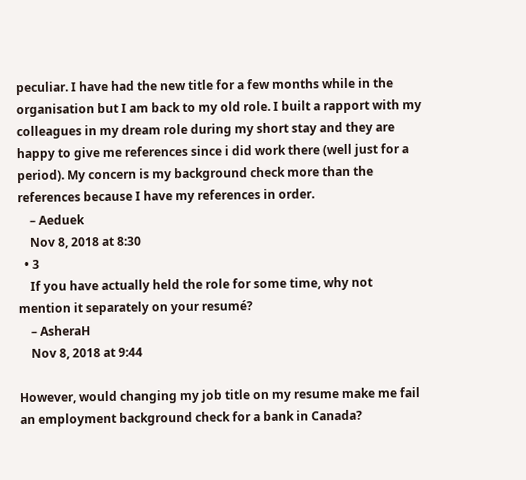peculiar. I have had the new title for a few months while in the organisation but I am back to my old role. I built a rapport with my colleagues in my dream role during my short stay and they are happy to give me references since i did work there (well just for a period). My concern is my background check more than the references because I have my references in order.
    – Aeduek
    Nov 8, 2018 at 8:30
  • 3
    If you have actually held the role for some time, why not mention it separately on your resumé?
    – AsheraH
    Nov 8, 2018 at 9:44

However, would changing my job title on my resume make me fail an employment background check for a bank in Canada?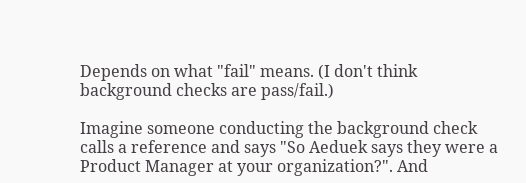Depends on what "fail" means. (I don't think background checks are pass/fail.)

Imagine someone conducting the background check calls a reference and says "So Aeduek says they were a Product Manager at your organization?". And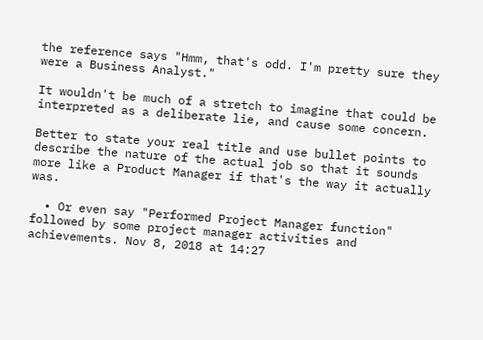the reference says "Hmm, that's odd. I'm pretty sure they were a Business Analyst."

It wouldn't be much of a stretch to imagine that could be interpreted as a deliberate lie, and cause some concern.

Better to state your real title and use bullet points to describe the nature of the actual job so that it sounds more like a Product Manager if that's the way it actually was.

  • Or even say "Performed Project Manager function" followed by some project manager activities and achievements. Nov 8, 2018 at 14:27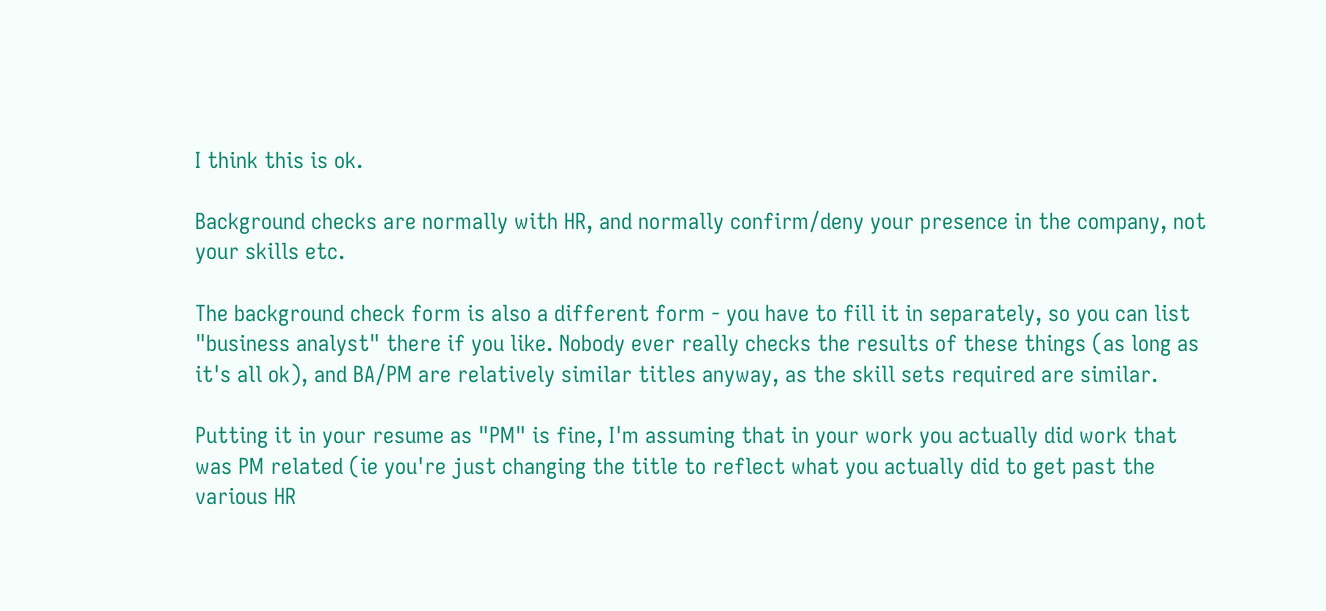I think this is ok.

Background checks are normally with HR, and normally confirm/deny your presence in the company, not your skills etc.

The background check form is also a different form - you have to fill it in separately, so you can list "business analyst" there if you like. Nobody ever really checks the results of these things (as long as it's all ok), and BA/PM are relatively similar titles anyway, as the skill sets required are similar.

Putting it in your resume as "PM" is fine, I'm assuming that in your work you actually did work that was PM related (ie you're just changing the title to reflect what you actually did to get past the various HR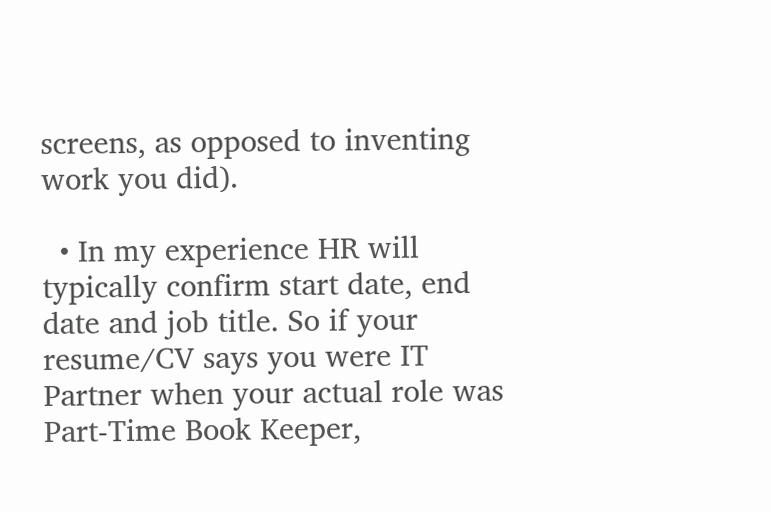screens, as opposed to inventing work you did).

  • In my experience HR will typically confirm start date, end date and job title. So if your resume/CV says you were IT Partner when your actual role was Part-Time Book Keeper,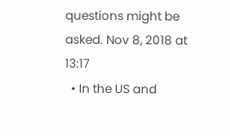questions might be asked. Nov 8, 2018 at 13:17
  • In the US and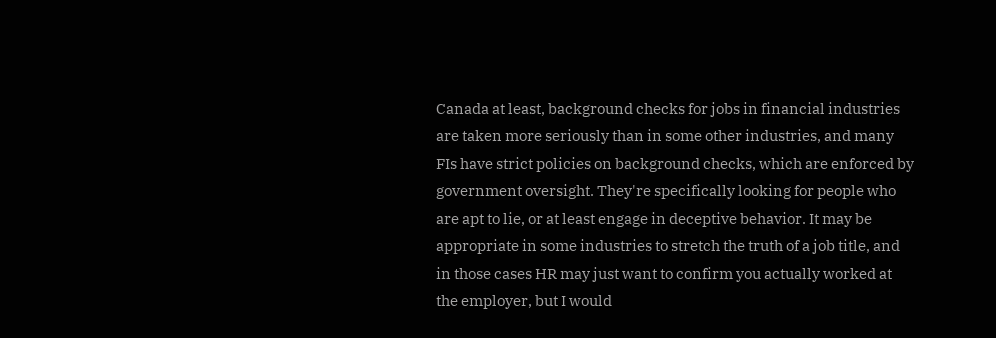Canada at least, background checks for jobs in financial industries are taken more seriously than in some other industries, and many FIs have strict policies on background checks, which are enforced by government oversight. They're specifically looking for people who are apt to lie, or at least engage in deceptive behavior. It may be appropriate in some industries to stretch the truth of a job title, and in those cases HR may just want to confirm you actually worked at the employer, but I would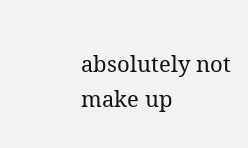absolutely not make up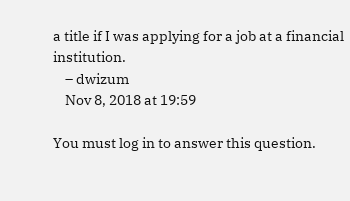a title if I was applying for a job at a financial institution.
    – dwizum
    Nov 8, 2018 at 19:59

You must log in to answer this question.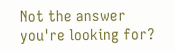Not the answer you're looking for?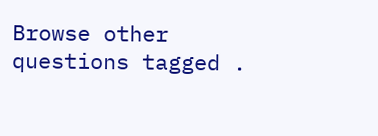Browse other questions tagged .